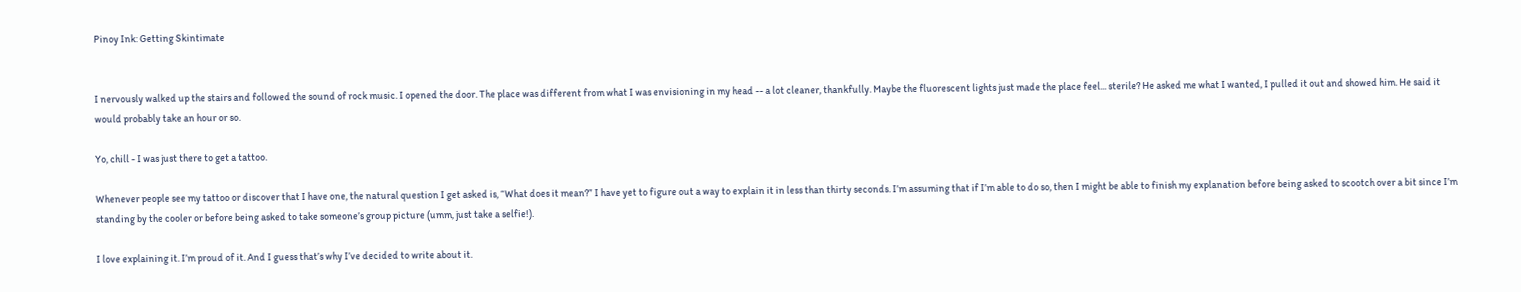Pinoy Ink: Getting Skintimate


I nervously walked up the stairs and followed the sound of rock music. I opened the door. The place was different from what I was envisioning in my head -- a lot cleaner, thankfully. Maybe the fluorescent lights just made the place feel... sterile? He asked me what I wanted, I pulled it out and showed him. He said it would probably take an hour or so.

Yo, chill - I was just there to get a tattoo.

Whenever people see my tattoo or discover that I have one, the natural question I get asked is, “What does it mean?” I have yet to figure out a way to explain it in less than thirty seconds. I’m assuming that if I’m able to do so, then I might be able to finish my explanation before being asked to scootch over a bit since I’m standing by the cooler or before being asked to take someone’s group picture (umm, just take a selfie!).

I love explaining it. I’m proud of it. And I guess that’s why I’ve decided to write about it.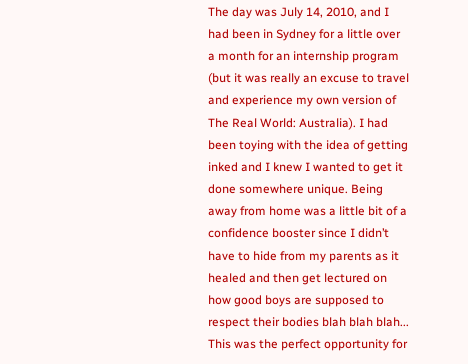The day was July 14, 2010, and I had been in Sydney for a little over a month for an internship program (but it was really an excuse to travel and experience my own version of The Real World: Australia). I had been toying with the idea of getting inked and I knew I wanted to get it done somewhere unique. Being away from home was a little bit of a confidence booster since I didn’t have to hide from my parents as it healed and then get lectured on how good boys are supposed to respect their bodies blah blah blah... This was the perfect opportunity for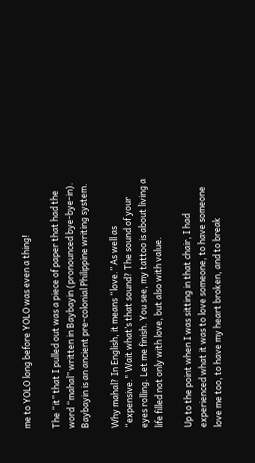me to YOLO long before YOLO was even a thing!

The “it” that I pulled out was a piece of paper that had the word “mahal” written in Baybayin (pronounced bye-bye-in). Baybayin is an ancient pre-colonial Philippine writing system.

Why mahal? In English, it means “love.” As well as “expensive." Wait what’s that sound? The sound of your eyes rolling. Let me finish. You see, my tattoo is about living a life filled not only with love, but also with value.

Up to the point when I was sitting in that chair, I had experienced what it was to love someone, to have someone love me too, to have my heart broken, and to break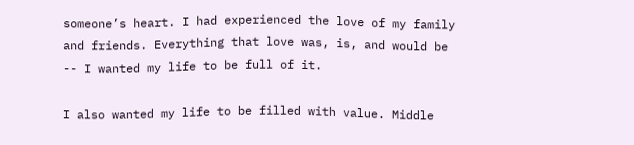someone’s heart. I had experienced the love of my family and friends. Everything that love was, is, and would be -- I wanted my life to be full of it.

I also wanted my life to be filled with value. Middle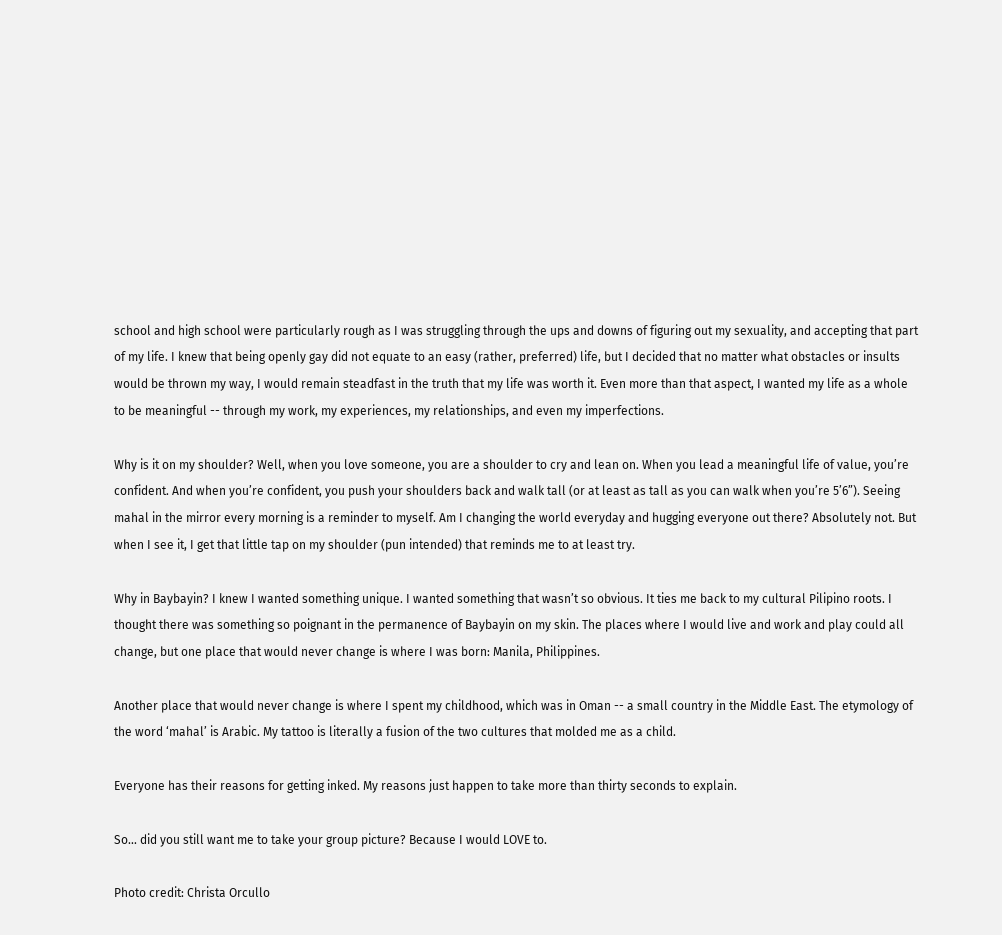school and high school were particularly rough as I was struggling through the ups and downs of figuring out my sexuality, and accepting that part of my life. I knew that being openly gay did not equate to an easy (rather, preferred) life, but I decided that no matter what obstacles or insults would be thrown my way, I would remain steadfast in the truth that my life was worth it. Even more than that aspect, I wanted my life as a whole to be meaningful -- through my work, my experiences, my relationships, and even my imperfections.

Why is it on my shoulder? Well, when you love someone, you are a shoulder to cry and lean on. When you lead a meaningful life of value, you’re confident. And when you’re confident, you push your shoulders back and walk tall (or at least as tall as you can walk when you’re 5’6”). Seeing mahal in the mirror every morning is a reminder to myself. Am I changing the world everyday and hugging everyone out there? Absolutely not. But when I see it, I get that little tap on my shoulder (pun intended) that reminds me to at least try.

Why in Baybayin? I knew I wanted something unique. I wanted something that wasn’t so obvious. It ties me back to my cultural Pilipino roots. I thought there was something so poignant in the permanence of Baybayin on my skin. The places where I would live and work and play could all change, but one place that would never change is where I was born: Manila, Philippines.

Another place that would never change is where I spent my childhood, which was in Oman -- a small country in the Middle East. The etymology of the word ‘mahal’ is Arabic. My tattoo is literally a fusion of the two cultures that molded me as a child.

Everyone has their reasons for getting inked. My reasons just happen to take more than thirty seconds to explain.

So... did you still want me to take your group picture? Because I would LOVE to.

Photo credit: Christa Orcullo